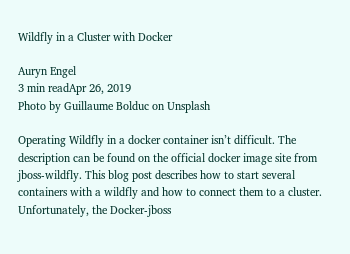Wildfly in a Cluster with Docker

Auryn Engel
3 min readApr 26, 2019
Photo by Guillaume Bolduc on Unsplash

Operating Wildfly in a docker container isn’t difficult. The description can be found on the official docker image site from jboss-wildfly. This blog post describes how to start several containers with a wildfly and how to connect them to a cluster. Unfortunately, the Docker-jboss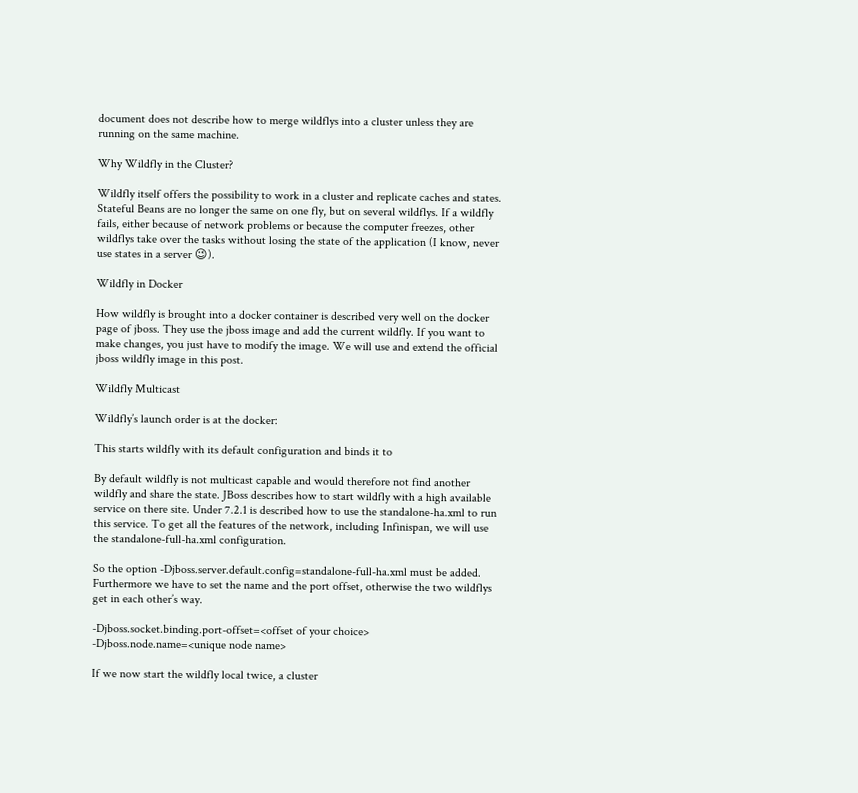document does not describe how to merge wildflys into a cluster unless they are running on the same machine.

Why Wildfly in the Cluster?

Wildfly itself offers the possibility to work in a cluster and replicate caches and states. Stateful Beans are no longer the same on one fly, but on several wildflys. If a wildfly fails, either because of network problems or because the computer freezes, other wildflys take over the tasks without losing the state of the application (I know, never use states in a server 😉).

Wildfly in Docker

How wildfly is brought into a docker container is described very well on the docker page of jboss. They use the jboss image and add the current wildfly. If you want to make changes, you just have to modify the image. We will use and extend the official jboss wildfly image in this post.

Wildfly Multicast

Wildfly’s launch order is at the docker:

This starts wildfly with its default configuration and binds it to

By default wildfly is not multicast capable and would therefore not find another wildfly and share the state. JBoss describes how to start wildfly with a high available service on there site. Under 7.2.1 is described how to use the standalone-ha.xml to run this service. To get all the features of the network, including Infinispan, we will use the standalone-full-ha.xml configuration.

So the option -Djboss.server.default.config=standalone-full-ha.xml must be added. Furthermore we have to set the name and the port offset, otherwise the two wildflys get in each other’s way.

-Djboss.socket.binding.port-offset=<offset of your choice> -Djboss.node.name=<unique node name>

If we now start the wildfly local twice, a cluster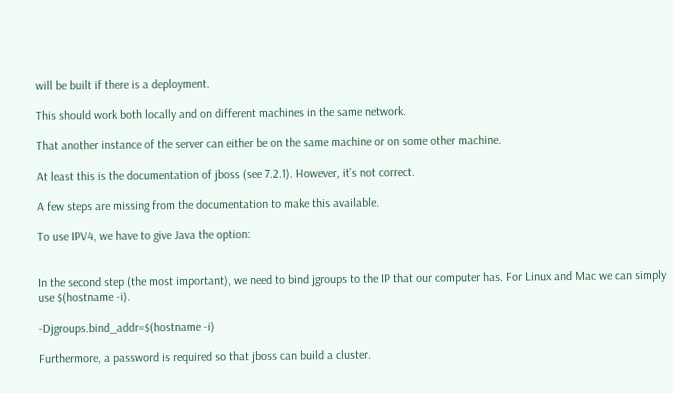will be built if there is a deployment.

This should work both locally and on different machines in the same network.

That another instance of the server can either be on the same machine or on some other machine.

At least this is the documentation of jboss (see 7.2.1). However, it’s not correct.

A few steps are missing from the documentation to make this available.

To use IPV4, we have to give Java the option:


In the second step (the most important), we need to bind jgroups to the IP that our computer has. For Linux and Mac we can simply use $(hostname -i).

-Djgroups.bind_addr=$(hostname -i)

Furthermore, a password is required so that jboss can build a cluster.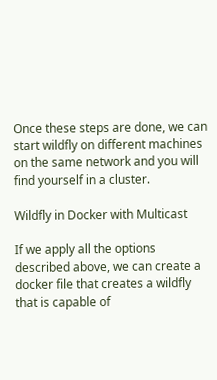Once these steps are done, we can start wildfly on different machines on the same network and you will find yourself in a cluster.

Wildfly in Docker with Multicast

If we apply all the options described above, we can create a docker file that creates a wildfly that is capable of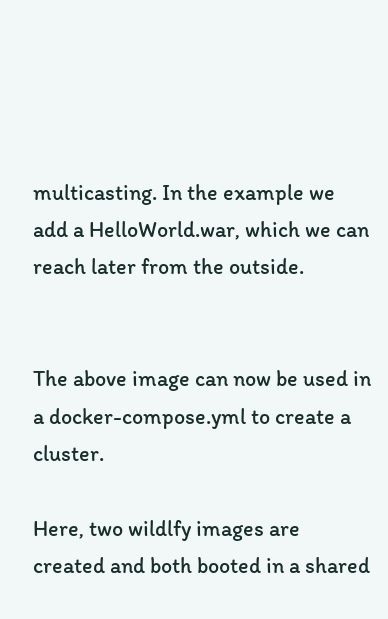multicasting. In the example we add a HelloWorld.war, which we can reach later from the outside.


The above image can now be used in a docker-compose.yml to create a cluster.

Here, two wildlfy images are created and both booted in a shared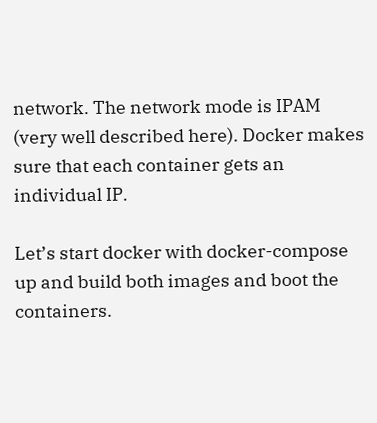network. The network mode is IPAM (very well described here). Docker makes sure that each container gets an individual IP.

Let’s start docker with docker-compose up and build both images and boot the containers.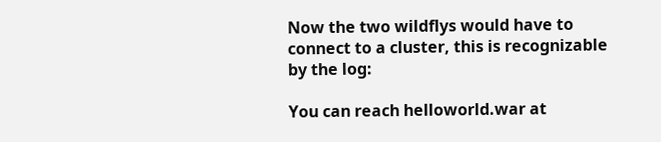Now the two wildflys would have to connect to a cluster, this is recognizable by the log:

You can reach helloworld.war at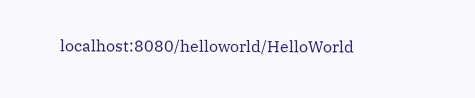localhost:8080/helloworld/HelloWorld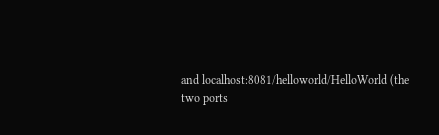and localhost:8081/helloworld/HelloWorld (the two ports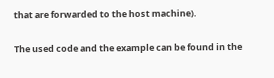that are forwarded to the host machine).

The used code and the example can be found in the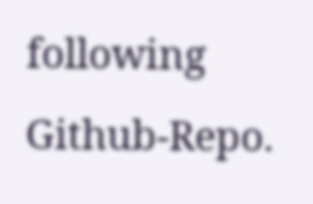following Github-Repo.